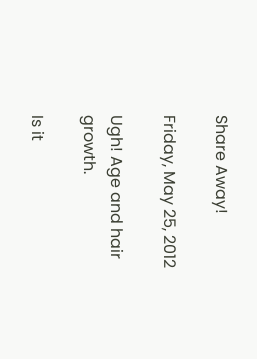Share Away!

Friday, May 25, 2012

Ugh! Age and hair growth.

Is it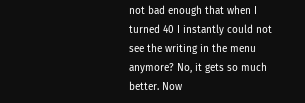not bad enough that when I turned 40 I instantly could not see the writing in the menu anymore? No, it gets so much better. Now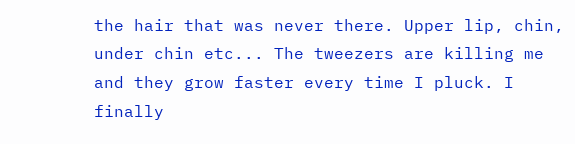the hair that was never there. Upper lip, chin, under chin etc... The tweezers are killing me and they grow faster every time I pluck. I finally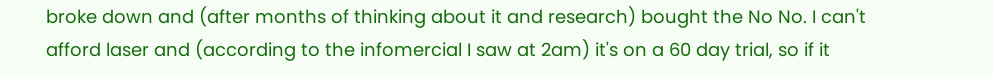broke down and (after months of thinking about it and research) bought the No No. I can't afford laser and (according to the infomercial I saw at 2am) it's on a 60 day trial, so if it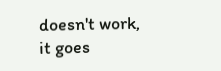doesn't work, it goes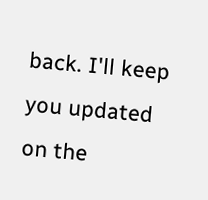back. I'll keep you updated on the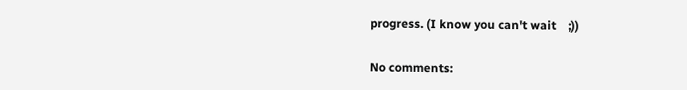progress. (I know you can't wait    ;))

No comments: